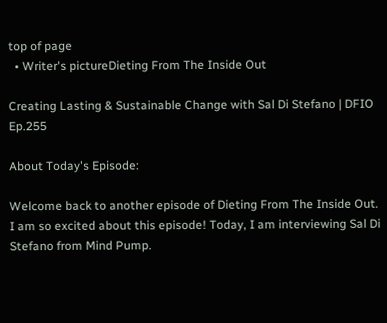top of page
  • Writer's pictureDieting From The Inside Out

Creating Lasting & Sustainable Change with Sal Di Stefano | DFIO Ep.255

About Today's Episode:

Welcome back to another episode of Dieting From The Inside Out. I am so excited about this episode! Today, I am interviewing Sal Di Stefano from Mind Pump.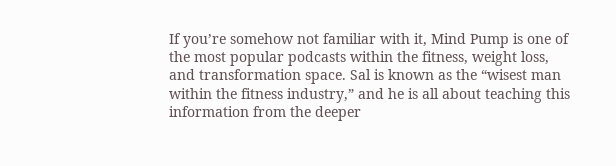If you’re somehow not familiar with it, Mind Pump is one of the most popular podcasts within the fitness, weight loss, and transformation space. Sal is known as the “wisest man within the fitness industry,” and he is all about teaching this information from the deeper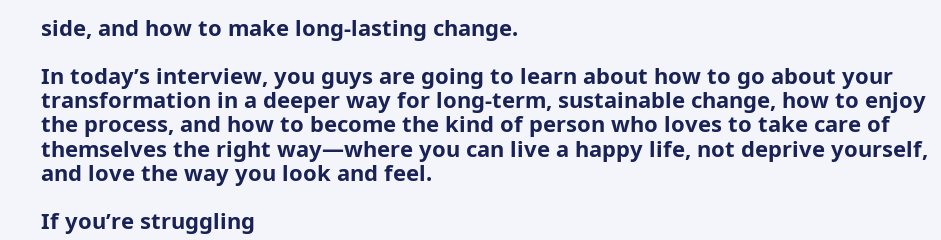side, and how to make long-lasting change.

In today’s interview, you guys are going to learn about how to go about your transformation in a deeper way for long-term, sustainable change, how to enjoy the process, and how to become the kind of person who loves to take care of themselves the right way—where you can live a happy life, not deprive yourself, and love the way you look and feel.

If you’re struggling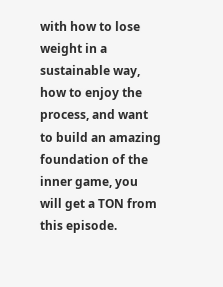with how to lose weight in a sustainable way, how to enjoy the process, and want to build an amazing foundation of the inner game, you will get a TON from this episode.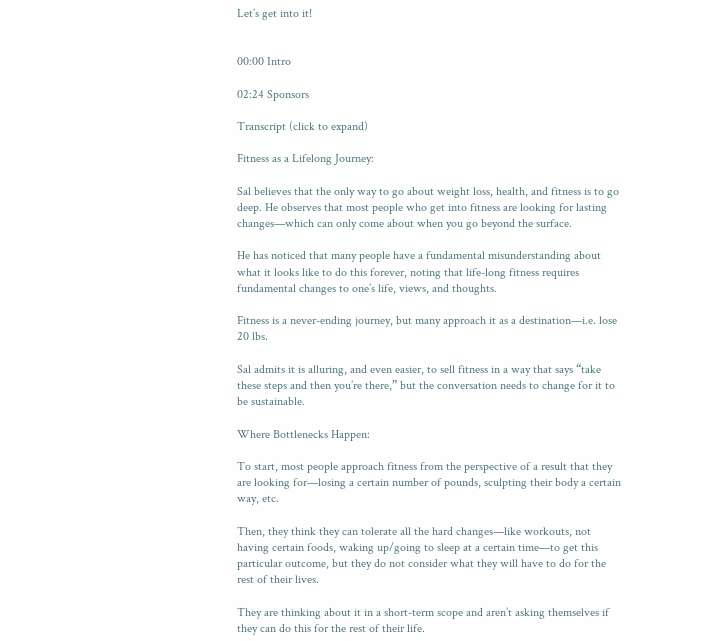Let’s get into it!


00:00 Intro

02:24 Sponsors

Transcript (click to expand)

Fitness as a Lifelong Journey:

Sal believes that the only way to go about weight loss, health, and fitness is to go deep. He observes that most people who get into fitness are looking for lasting changes—which can only come about when you go beyond the surface.

He has noticed that many people have a fundamental misunderstanding about what it looks like to do this forever, noting that life-long fitness requires fundamental changes to one’s life, views, and thoughts.

Fitness is a never-ending journey, but many approach it as a destination—i.e. lose 20 lbs.

Sal admits it is alluring, and even easier, to sell fitness in a way that says “take these steps and then you’re there,” but the conversation needs to change for it to be sustainable.

Where Bottlenecks Happen:

To start, most people approach fitness from the perspective of a result that they are looking for—losing a certain number of pounds, sculpting their body a certain way, etc.

Then, they think they can tolerate all the hard changes—like workouts, not having certain foods, waking up/going to sleep at a certain time—to get this particular outcome, but they do not consider what they will have to do for the rest of their lives.

They are thinking about it in a short-term scope and aren’t asking themselves if they can do this for the rest of their life.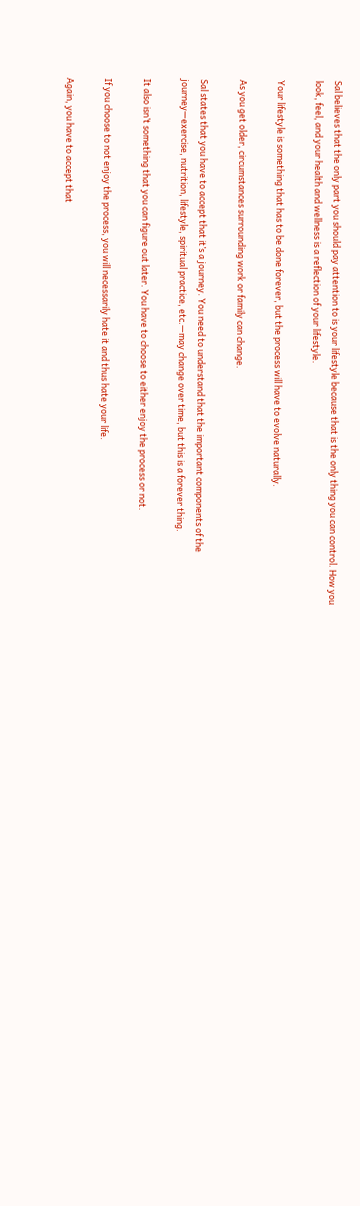Sal believes that the only part you should pay attention to is your lifestyle because that is the only thing you can control. How you look, feel, and your health and wellness is a reflection of your lifestyle.

Your lifestyle is something that has to be done forever, but the process will have to evolve naturally.

As you get older, circumstances surrounding work or family can change.

Sal states that you have to accept that it’s a journey. You need to understand that the important components of the journey—exercise, nutrition, lifestyle, spiritual practice, etc.—may change over time, but this is a forever thing.

It also isn’t something that you can figure out later. You have to choose to either enjoy the process or not.

If you choose to not enjoy the process, you will necessarily hate it and thus hate your life.

Again, you have to accept that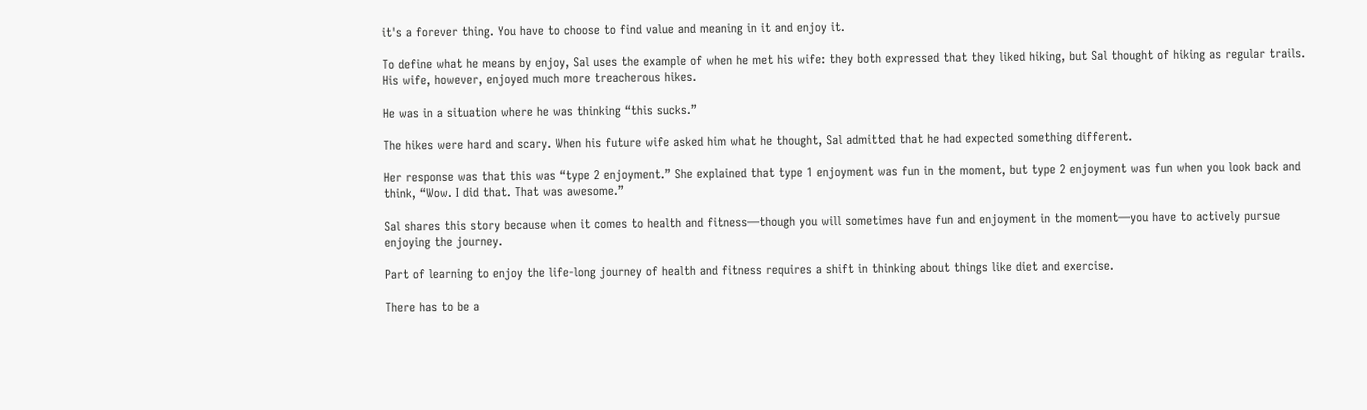it's a forever thing. You have to choose to find value and meaning in it and enjoy it.

To define what he means by enjoy, Sal uses the example of when he met his wife: they both expressed that they liked hiking, but Sal thought of hiking as regular trails. His wife, however, enjoyed much more treacherous hikes.

He was in a situation where he was thinking “this sucks.”

The hikes were hard and scary. When his future wife asked him what he thought, Sal admitted that he had expected something different.

Her response was that this was “type 2 enjoyment.” She explained that type 1 enjoyment was fun in the moment, but type 2 enjoyment was fun when you look back and think, “Wow. I did that. That was awesome.”

Sal shares this story because when it comes to health and fitness—though you will sometimes have fun and enjoyment in the moment—you have to actively pursue enjoying the journey.

Part of learning to enjoy the life-long journey of health and fitness requires a shift in thinking about things like diet and exercise.

There has to be a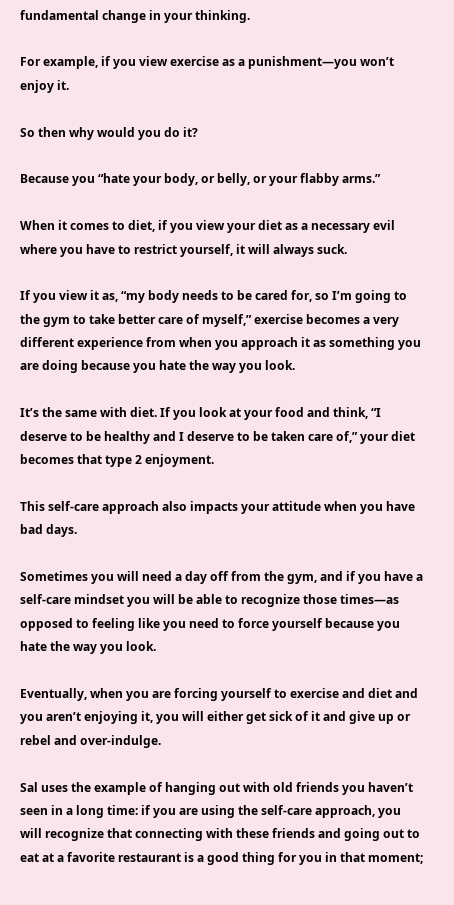fundamental change in your thinking.

For example, if you view exercise as a punishment—you won’t enjoy it.

So then why would you do it?

Because you “hate your body, or belly, or your flabby arms.”

When it comes to diet, if you view your diet as a necessary evil where you have to restrict yourself, it will always suck.

If you view it as, “my body needs to be cared for, so I’m going to the gym to take better care of myself,” exercise becomes a very different experience from when you approach it as something you are doing because you hate the way you look.

It’s the same with diet. If you look at your food and think, “I deserve to be healthy and I deserve to be taken care of,” your diet becomes that type 2 enjoyment.

This self-care approach also impacts your attitude when you have bad days.

Sometimes you will need a day off from the gym, and if you have a self-care mindset you will be able to recognize those times—as opposed to feeling like you need to force yourself because you hate the way you look.

Eventually, when you are forcing yourself to exercise and diet and you aren’t enjoying it, you will either get sick of it and give up or rebel and over-indulge.

Sal uses the example of hanging out with old friends you haven’t seen in a long time: if you are using the self-care approach, you will recognize that connecting with these friends and going out to eat at a favorite restaurant is a good thing for you in that moment;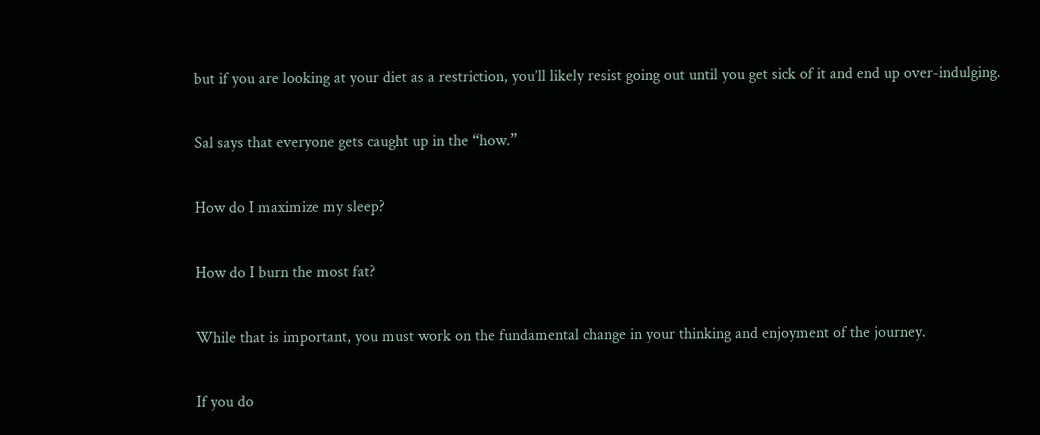but if you are looking at your diet as a restriction, you’ll likely resist going out until you get sick of it and end up over-indulging.

Sal says that everyone gets caught up in the “how.”

How do I maximize my sleep?

How do I burn the most fat?

While that is important, you must work on the fundamental change in your thinking and enjoyment of the journey.

If you do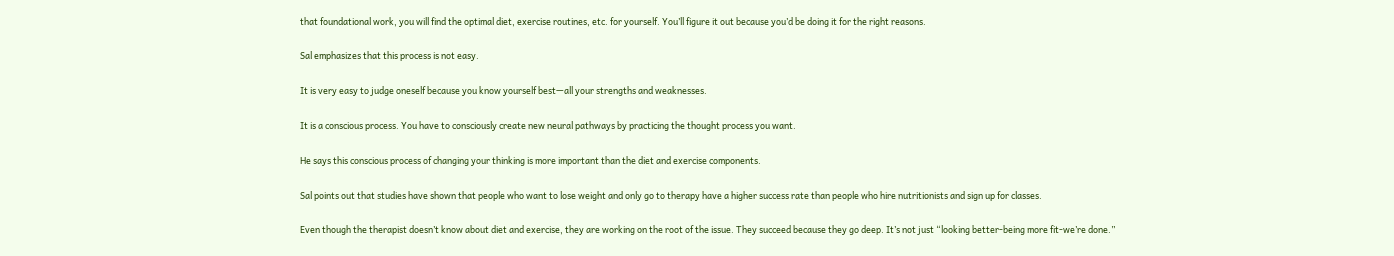that foundational work, you will find the optimal diet, exercise routines, etc. for yourself. You’ll figure it out because you’d be doing it for the right reasons.

Sal emphasizes that this process is not easy.

It is very easy to judge oneself because you know yourself best—all your strengths and weaknesses.

It is a conscious process. You have to consciously create new neural pathways by practicing the thought process you want.

He says this conscious process of changing your thinking is more important than the diet and exercise components.

Sal points out that studies have shown that people who want to lose weight and only go to therapy have a higher success rate than people who hire nutritionists and sign up for classes.

Even though the therapist doesn’t know about diet and exercise, they are working on the root of the issue. They succeed because they go deep. It’s not just “looking better-being more fit-we’re done.”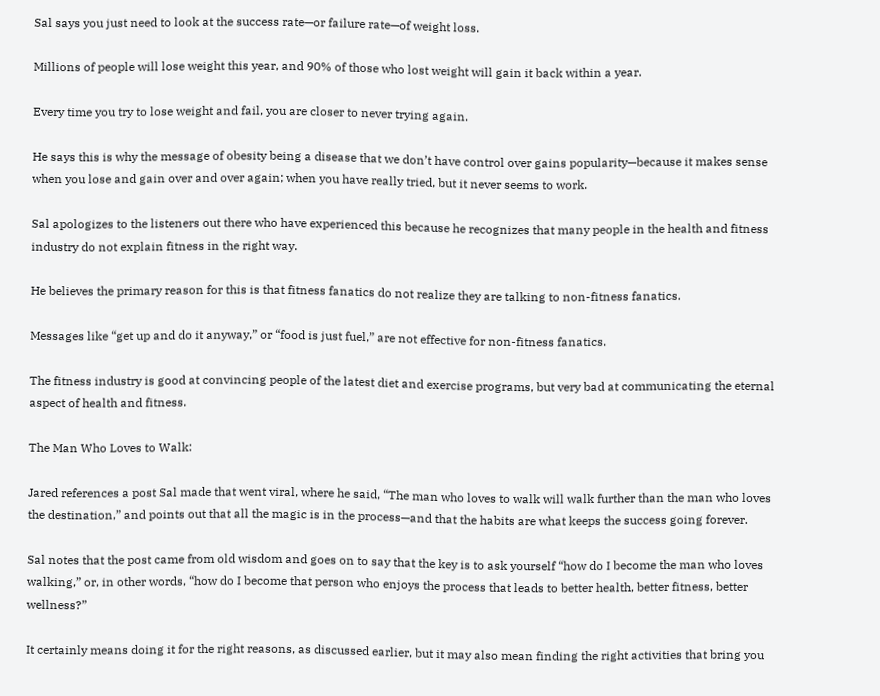Sal says you just need to look at the success rate—or failure rate—of weight loss.

Millions of people will lose weight this year, and 90% of those who lost weight will gain it back within a year.

Every time you try to lose weight and fail, you are closer to never trying again.

He says this is why the message of obesity being a disease that we don’t have control over gains popularity—because it makes sense when you lose and gain over and over again; when you have really tried, but it never seems to work.

Sal apologizes to the listeners out there who have experienced this because he recognizes that many people in the health and fitness industry do not explain fitness in the right way.

He believes the primary reason for this is that fitness fanatics do not realize they are talking to non-fitness fanatics.

Messages like “get up and do it anyway,” or “food is just fuel,” are not effective for non-fitness fanatics.

The fitness industry is good at convincing people of the latest diet and exercise programs, but very bad at communicating the eternal aspect of health and fitness.

The Man Who Loves to Walk:

Jared references a post Sal made that went viral, where he said, “The man who loves to walk will walk further than the man who loves the destination,” and points out that all the magic is in the process—and that the habits are what keeps the success going forever.

Sal notes that the post came from old wisdom and goes on to say that the key is to ask yourself “how do I become the man who loves walking,” or, in other words, “how do I become that person who enjoys the process that leads to better health, better fitness, better wellness?”

It certainly means doing it for the right reasons, as discussed earlier, but it may also mean finding the right activities that bring you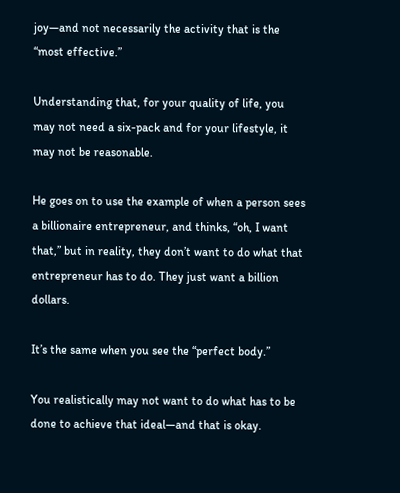joy—and not necessarily the activity that is the “most effective.”

Understanding that, for your quality of life, you may not need a six-pack and for your lifestyle, it may not be reasonable.

He goes on to use the example of when a person sees a billionaire entrepreneur, and thinks, “oh, I want that,” but in reality, they don’t want to do what that entrepreneur has to do. They just want a billion dollars.

It’s the same when you see the “perfect body.”

You realistically may not want to do what has to be done to achieve that ideal—and that is okay.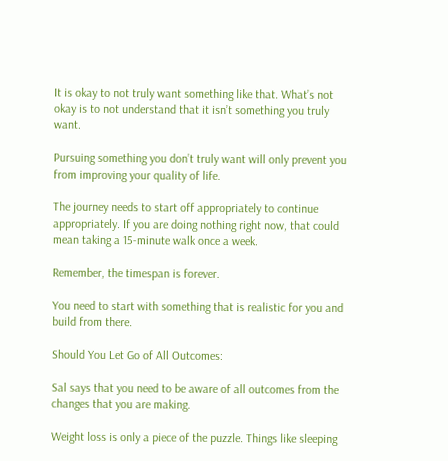It is okay to not truly want something like that. What’s not okay is to not understand that it isn’t something you truly want.

Pursuing something you don’t truly want will only prevent you from improving your quality of life.

The journey needs to start off appropriately to continue appropriately. If you are doing nothing right now, that could mean taking a 15-minute walk once a week.

Remember, the timespan is forever.

You need to start with something that is realistic for you and build from there.

Should You Let Go of All Outcomes:

Sal says that you need to be aware of all outcomes from the changes that you are making.

Weight loss is only a piece of the puzzle. Things like sleeping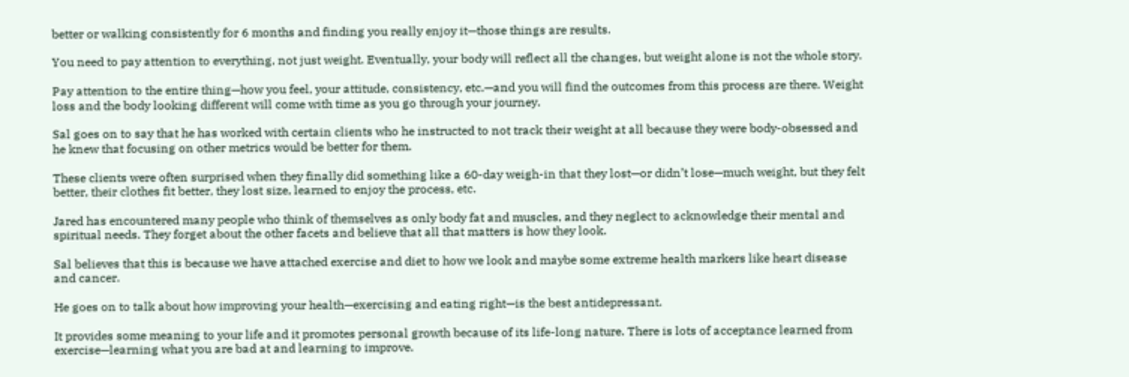better or walking consistently for 6 months and finding you really enjoy it—those things are results.

You need to pay attention to everything, not just weight. Eventually, your body will reflect all the changes, but weight alone is not the whole story.

Pay attention to the entire thing—how you feel, your attitude, consistency, etc.—and you will find the outcomes from this process are there. Weight loss and the body looking different will come with time as you go through your journey.

Sal goes on to say that he has worked with certain clients who he instructed to not track their weight at all because they were body-obsessed and he knew that focusing on other metrics would be better for them.

These clients were often surprised when they finally did something like a 60-day weigh-in that they lost—or didn’t lose—much weight, but they felt better, their clothes fit better, they lost size, learned to enjoy the process, etc.

Jared has encountered many people who think of themselves as only body fat and muscles, and they neglect to acknowledge their mental and spiritual needs. They forget about the other facets and believe that all that matters is how they look.

Sal believes that this is because we have attached exercise and diet to how we look and maybe some extreme health markers like heart disease and cancer.

He goes on to talk about how improving your health—exercising and eating right—is the best antidepressant.

It provides some meaning to your life and it promotes personal growth because of its life-long nature. There is lots of acceptance learned from exercise—learning what you are bad at and learning to improve.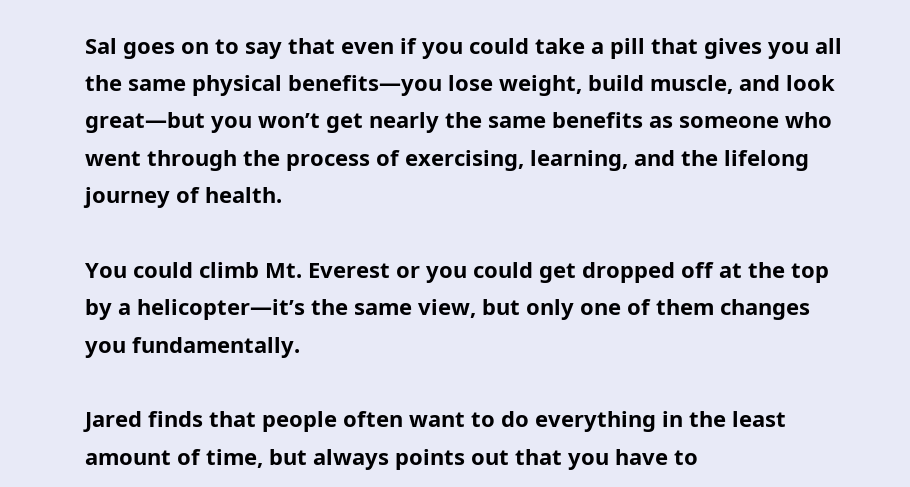Sal goes on to say that even if you could take a pill that gives you all the same physical benefits—you lose weight, build muscle, and look great—but you won’t get nearly the same benefits as someone who went through the process of exercising, learning, and the lifelong journey of health.

You could climb Mt. Everest or you could get dropped off at the top by a helicopter—it’s the same view, but only one of them changes you fundamentally.

Jared finds that people often want to do everything in the least amount of time, but always points out that you have to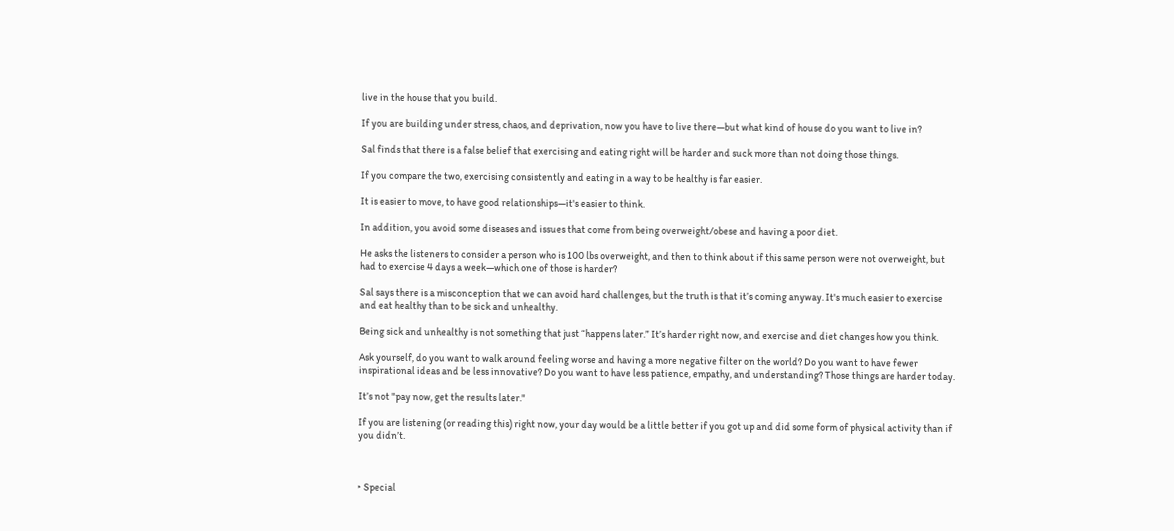live in the house that you build.

If you are building under stress, chaos, and deprivation, now you have to live there—but what kind of house do you want to live in?

Sal finds that there is a false belief that exercising and eating right will be harder and suck more than not doing those things.

If you compare the two, exercising consistently and eating in a way to be healthy is far easier.

It is easier to move, to have good relationships—it's easier to think.

In addition, you avoid some diseases and issues that come from being overweight/obese and having a poor diet.

He asks the listeners to consider a person who is 100 lbs overweight, and then to think about if this same person were not overweight, but had to exercise 4 days a week—which one of those is harder?

Sal says there is a misconception that we can avoid hard challenges, but the truth is that it’s coming anyway. It's much easier to exercise and eat healthy than to be sick and unhealthy.

Being sick and unhealthy is not something that just “happens later.” It’s harder right now, and exercise and diet changes how you think.

Ask yourself, do you want to walk around feeling worse and having a more negative filter on the world? Do you want to have fewer inspirational ideas and be less innovative? Do you want to have less patience, empathy, and understanding? Those things are harder today.

It’s not "pay now, get the results later."

If you are listening (or reading this) right now, your day would be a little better if you got up and did some form of physical activity than if you didn’t.



‣ Special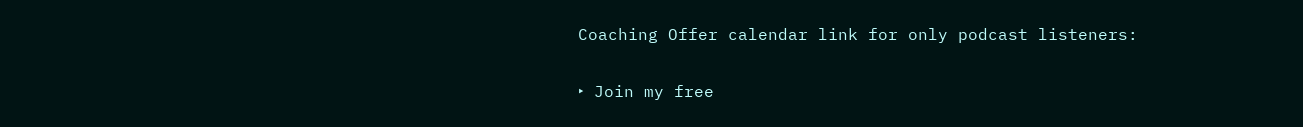Coaching Offer calendar link for only podcast listeners:

‣ Join my free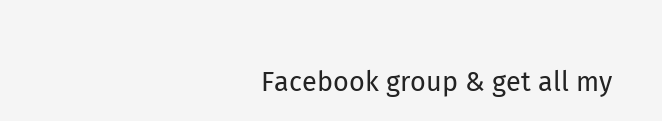Facebook group & get all my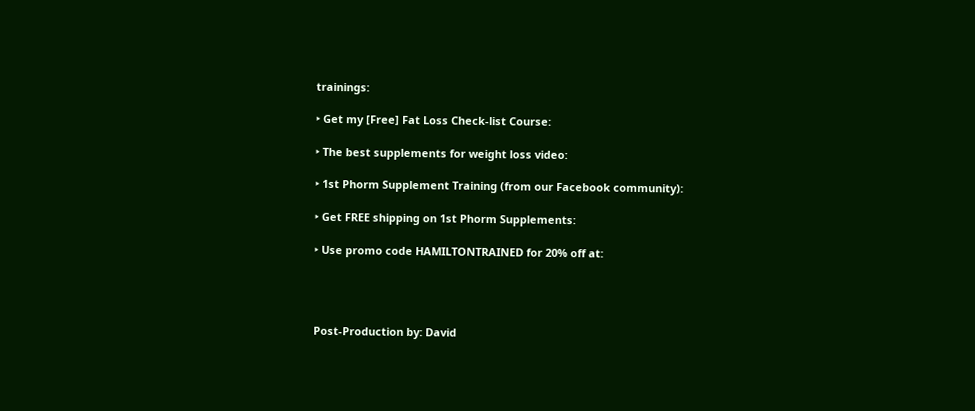trainings:

‣ Get my [Free] Fat Loss Check-list Course:

‣ The best supplements for weight loss video:

‣ 1st Phorm Supplement Training (from our Facebook community):

‣ Get FREE shipping on 1st Phorm Supplements:

‣ Use promo code HAMILTONTRAINED for 20% off at:




Post-Production by: David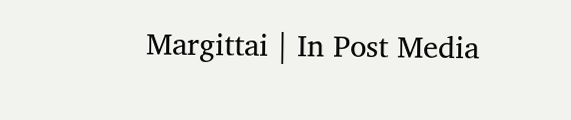Margittai | In Post Media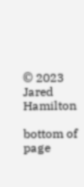© 2023 Jared Hamilton

bottom of page